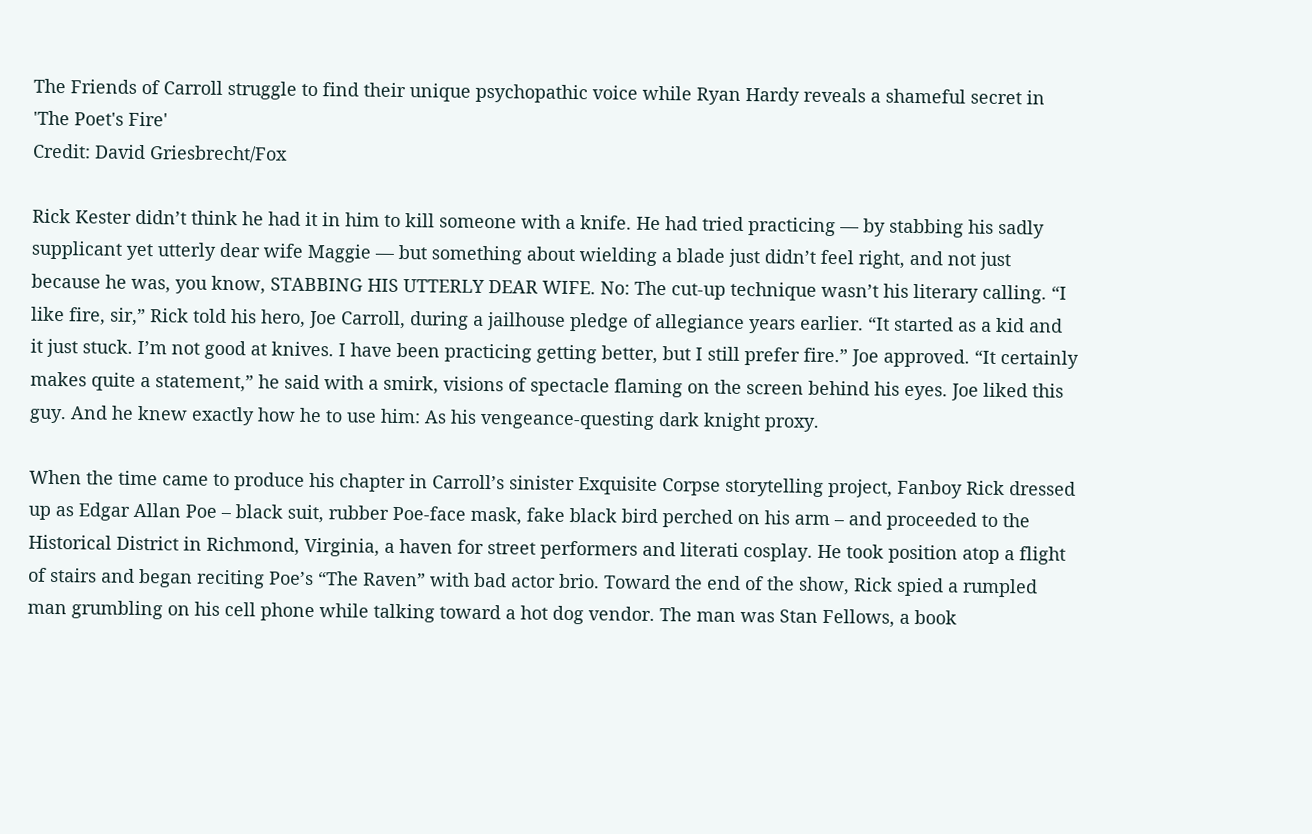The Friends of Carroll struggle to find their unique psychopathic voice while Ryan Hardy reveals a shameful secret in 'The Poet's Fire'
Credit: David Griesbrecht/Fox

Rick Kester didn’t think he had it in him to kill someone with a knife. He had tried practicing — by stabbing his sadly supplicant yet utterly dear wife Maggie — but something about wielding a blade just didn’t feel right, and not just because he was, you know, STABBING HIS UTTERLY DEAR WIFE. No: The cut-up technique wasn’t his literary calling. “I like fire, sir,” Rick told his hero, Joe Carroll, during a jailhouse pledge of allegiance years earlier. “It started as a kid and it just stuck. I’m not good at knives. I have been practicing getting better, but I still prefer fire.” Joe approved. “It certainly makes quite a statement,” he said with a smirk, visions of spectacle flaming on the screen behind his eyes. Joe liked this guy. And he knew exactly how he to use him: As his vengeance-questing dark knight proxy.

When the time came to produce his chapter in Carroll’s sinister Exquisite Corpse storytelling project, Fanboy Rick dressed up as Edgar Allan Poe – black suit, rubber Poe-face mask, fake black bird perched on his arm – and proceeded to the Historical District in Richmond, Virginia, a haven for street performers and literati cosplay. He took position atop a flight of stairs and began reciting Poe’s “The Raven” with bad actor brio. Toward the end of the show, Rick spied a rumpled man grumbling on his cell phone while talking toward a hot dog vendor. The man was Stan Fellows, a book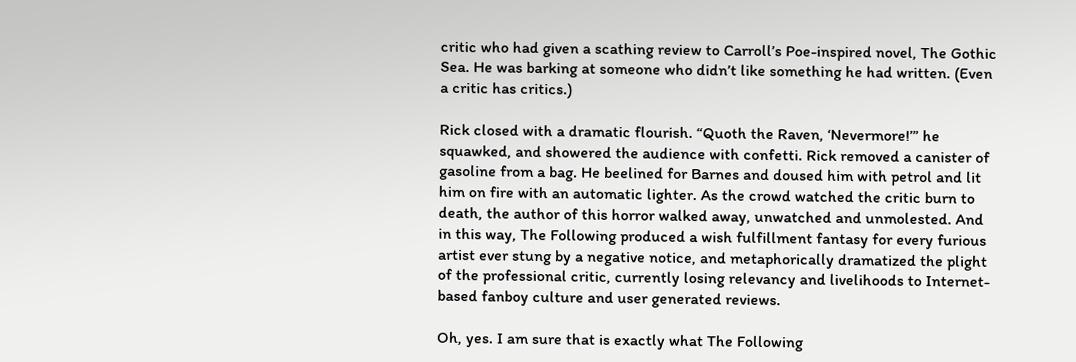critic who had given a scathing review to Carroll’s Poe-inspired novel, The Gothic Sea. He was barking at someone who didn’t like something he had written. (Even a critic has critics.)

Rick closed with a dramatic flourish. “Quoth the Raven, ‘Nevermore!’” he squawked, and showered the audience with confetti. Rick removed a canister of gasoline from a bag. He beelined for Barnes and doused him with petrol and lit him on fire with an automatic lighter. As the crowd watched the critic burn to death, the author of this horror walked away, unwatched and unmolested. And in this way, The Following produced a wish fulfillment fantasy for every furious artist ever stung by a negative notice, and metaphorically dramatized the plight of the professional critic, currently losing relevancy and livelihoods to Internet-based fanboy culture and user generated reviews.

Oh, yes. I am sure that is exactly what The Following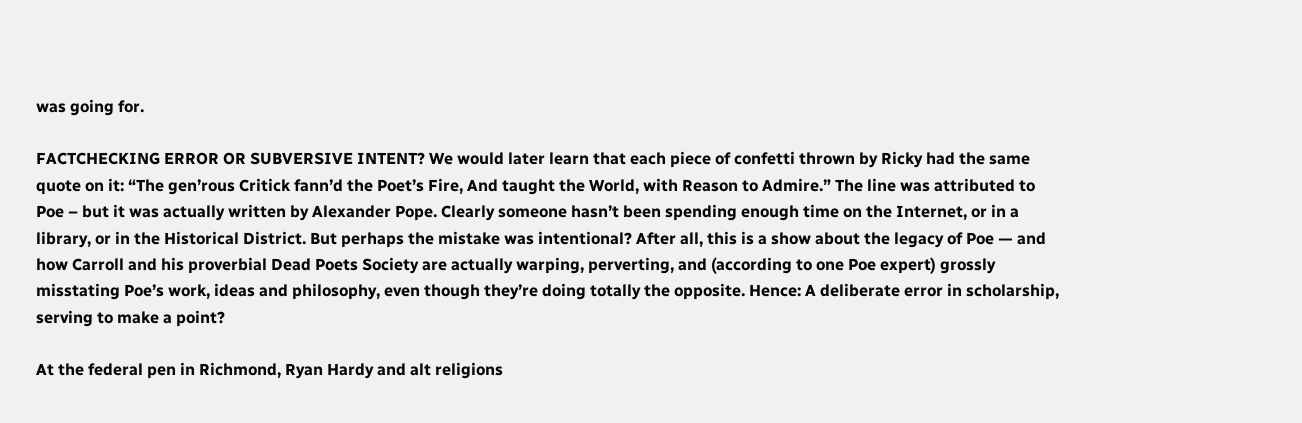was going for.

FACTCHECKING ERROR OR SUBVERSIVE INTENT? We would later learn that each piece of confetti thrown by Ricky had the same quote on it: “The gen’rous Critick fann’d the Poet’s Fire, And taught the World, with Reason to Admire.” The line was attributed to Poe – but it was actually written by Alexander Pope. Clearly someone hasn’t been spending enough time on the Internet, or in a library, or in the Historical District. But perhaps the mistake was intentional? After all, this is a show about the legacy of Poe — and how Carroll and his proverbial Dead Poets Society are actually warping, perverting, and (according to one Poe expert) grossly misstating Poe’s work, ideas and philosophy, even though they’re doing totally the opposite. Hence: A deliberate error in scholarship, serving to make a point?

At the federal pen in Richmond, Ryan Hardy and alt religions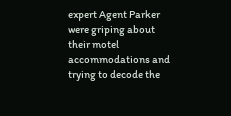expert Agent Parker were griping about their motel accommodations and trying to decode the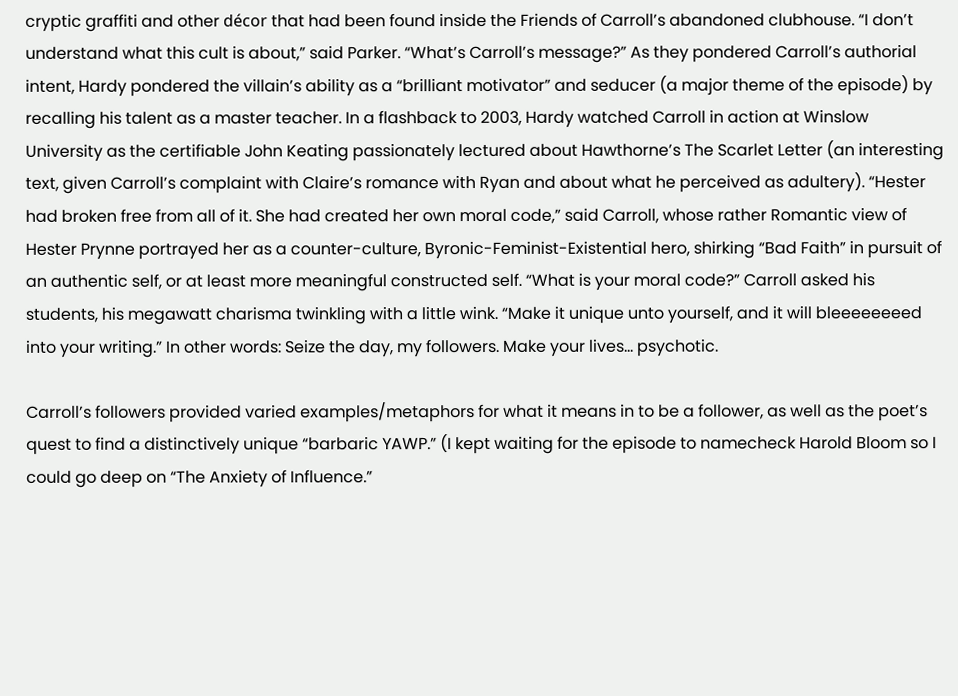cryptic graffiti and other décor that had been found inside the Friends of Carroll’s abandoned clubhouse. “I don’t understand what this cult is about,” said Parker. “What’s Carroll’s message?” As they pondered Carroll’s authorial intent, Hardy pondered the villain’s ability as a “brilliant motivator” and seducer (a major theme of the episode) by recalling his talent as a master teacher. In a flashback to 2003, Hardy watched Carroll in action at Winslow University as the certifiable John Keating passionately lectured about Hawthorne’s The Scarlet Letter (an interesting text, given Carroll’s complaint with Claire’s romance with Ryan and about what he perceived as adultery). “Hester had broken free from all of it. She had created her own moral code,” said Carroll, whose rather Romantic view of Hester Prynne portrayed her as a counter-culture, Byronic-Feminist-Existential hero, shirking “Bad Faith” in pursuit of an authentic self, or at least more meaningful constructed self. “What is your moral code?” Carroll asked his students, his megawatt charisma twinkling with a little wink. “Make it unique unto yourself, and it will bleeeeeeeed into your writing.” In other words: Seize the day, my followers. Make your lives… psychotic.

Carroll’s followers provided varied examples/metaphors for what it means in to be a follower, as well as the poet’s quest to find a distinctively unique “barbaric YAWP.” (I kept waiting for the episode to namecheck Harold Bloom so I could go deep on “The Anxiety of Influence.”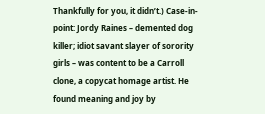Thankfully for you, it didn’t.) Case-in-point: Jordy Raines – demented dog killer; idiot savant slayer of sorority girls – was content to be a Carroll clone, a copycat homage artist. He found meaning and joy by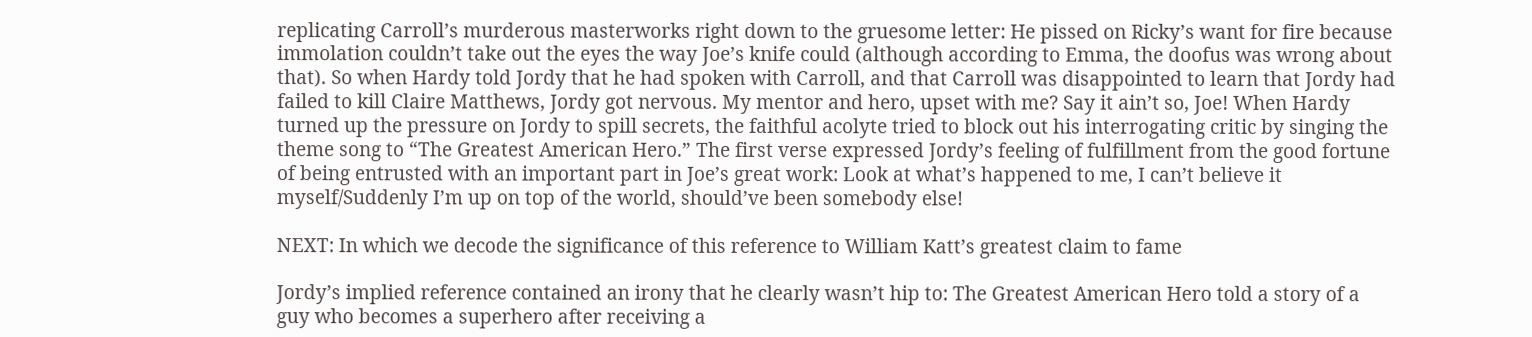replicating Carroll’s murderous masterworks right down to the gruesome letter: He pissed on Ricky’s want for fire because immolation couldn’t take out the eyes the way Joe’s knife could (although according to Emma, the doofus was wrong about that). So when Hardy told Jordy that he had spoken with Carroll, and that Carroll was disappointed to learn that Jordy had failed to kill Claire Matthews, Jordy got nervous. My mentor and hero, upset with me? Say it ain’t so, Joe! When Hardy turned up the pressure on Jordy to spill secrets, the faithful acolyte tried to block out his interrogating critic by singing the theme song to “The Greatest American Hero.” The first verse expressed Jordy’s feeling of fulfillment from the good fortune of being entrusted with an important part in Joe’s great work: Look at what’s happened to me, I can’t believe it myself/Suddenly I’m up on top of the world, should’ve been somebody else!

NEXT: In which we decode the significance of this reference to William Katt’s greatest claim to fame

Jordy’s implied reference contained an irony that he clearly wasn’t hip to: The Greatest American Hero told a story of a guy who becomes a superhero after receiving a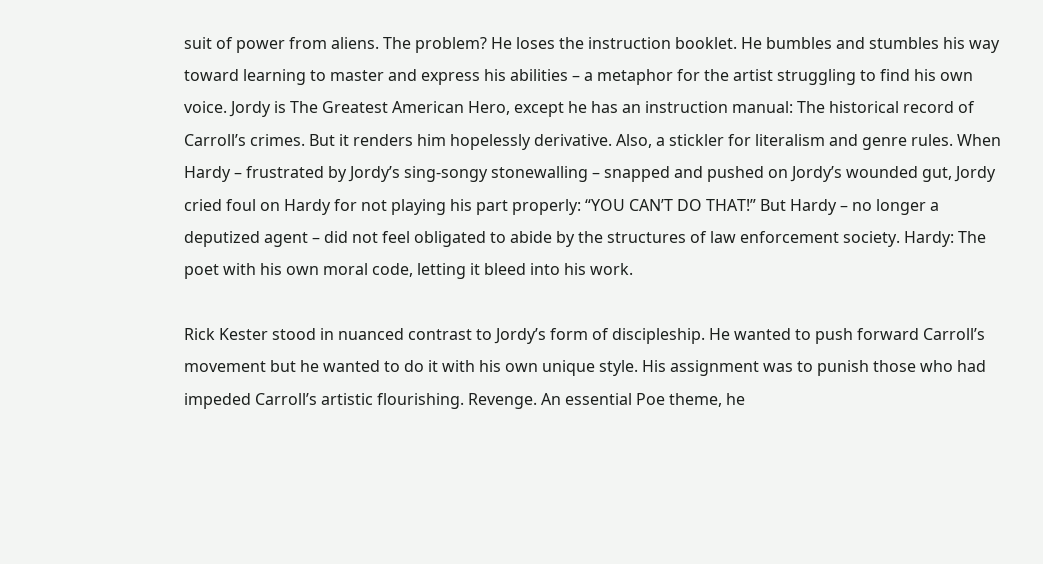suit of power from aliens. The problem? He loses the instruction booklet. He bumbles and stumbles his way toward learning to master and express his abilities – a metaphor for the artist struggling to find his own voice. Jordy is The Greatest American Hero, except he has an instruction manual: The historical record of Carroll’s crimes. But it renders him hopelessly derivative. Also, a stickler for literalism and genre rules. When Hardy – frustrated by Jordy’s sing-songy stonewalling – snapped and pushed on Jordy’s wounded gut, Jordy cried foul on Hardy for not playing his part properly: “YOU CAN’T DO THAT!” But Hardy – no longer a deputized agent – did not feel obligated to abide by the structures of law enforcement society. Hardy: The poet with his own moral code, letting it bleed into his work.

Rick Kester stood in nuanced contrast to Jordy’s form of discipleship. He wanted to push forward Carroll’s movement but he wanted to do it with his own unique style. His assignment was to punish those who had impeded Carroll’s artistic flourishing. Revenge. An essential Poe theme, he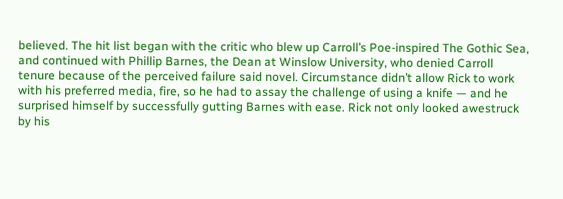believed. The hit list began with the critic who blew up Carroll’s Poe-inspired The Gothic Sea, and continued with Phillip Barnes, the Dean at Winslow University, who denied Carroll tenure because of the perceived failure said novel. Circumstance didn’t allow Rick to work with his preferred media, fire, so he had to assay the challenge of using a knife — and he surprised himself by successfully gutting Barnes with ease. Rick not only looked awestruck by his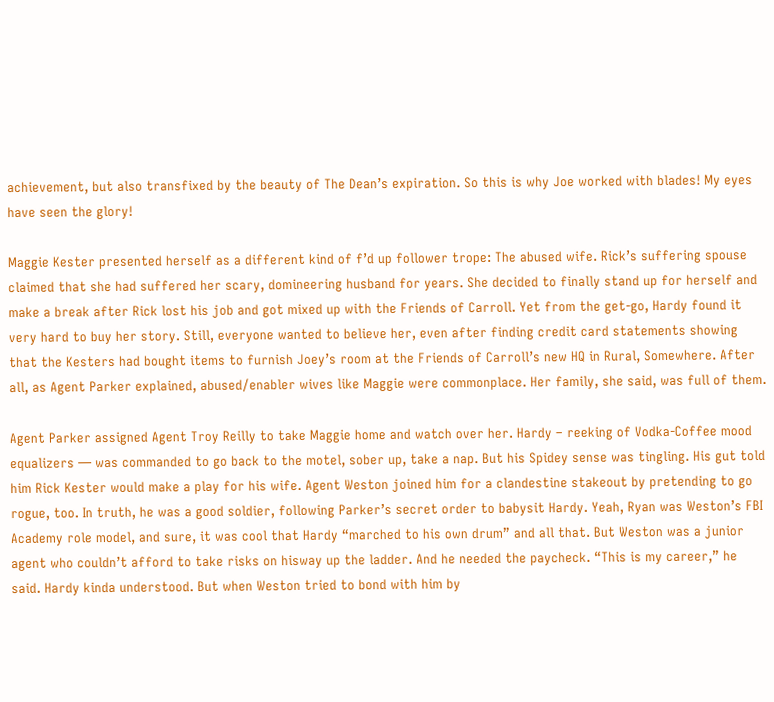achievement, but also transfixed by the beauty of The Dean’s expiration. So this is why Joe worked with blades! My eyes have seen the glory!

Maggie Kester presented herself as a different kind of f’d up follower trope: The abused wife. Rick’s suffering spouse claimed that she had suffered her scary, domineering husband for years. She decided to finally stand up for herself and make a break after Rick lost his job and got mixed up with the Friends of Carroll. Yet from the get-go, Hardy found it very hard to buy her story. Still, everyone wanted to believe her, even after finding credit card statements showing that the Kesters had bought items to furnish Joey’s room at the Friends of Carroll’s new HQ in Rural, Somewhere. After all, as Agent Parker explained, abused/enabler wives like Maggie were commonplace. Her family, she said, was full of them.

Agent Parker assigned Agent Troy Reilly to take Maggie home and watch over her. Hardy – reeking of Vodka-Coffee mood equalizers — was commanded to go back to the motel, sober up, take a nap. But his Spidey sense was tingling. His gut told him Rick Kester would make a play for his wife. Agent Weston joined him for a clandestine stakeout by pretending to go rogue, too. In truth, he was a good soldier, following Parker’s secret order to babysit Hardy. Yeah, Ryan was Weston’s FBI Academy role model, and sure, it was cool that Hardy “marched to his own drum” and all that. But Weston was a junior agent who couldn’t afford to take risks on hisway up the ladder. And he needed the paycheck. “This is my career,” he said. Hardy kinda understood. But when Weston tried to bond with him by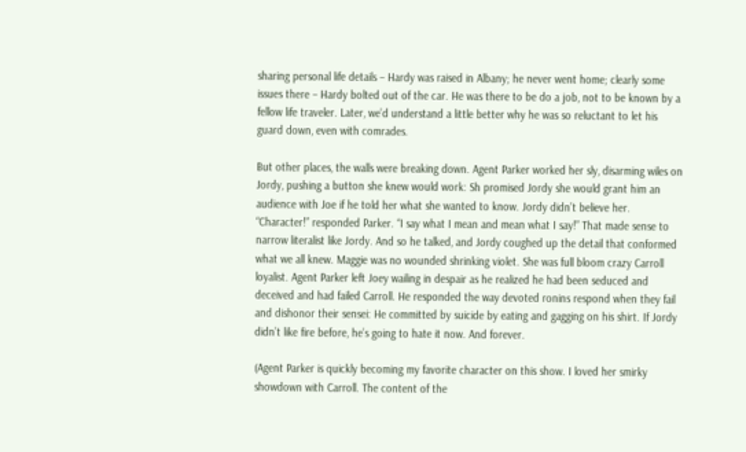sharing personal life details – Hardy was raised in Albany; he never went home; clearly some issues there – Hardy bolted out of the car. He was there to be do a job, not to be known by a fellow life traveler. Later, we’d understand a little better why he was so reluctant to let his guard down, even with comrades.

But other places, the walls were breaking down. Agent Parker worked her sly, disarming wiles on Jordy, pushing a button she knew would work: Sh promised Jordy she would grant him an audience with Joe if he told her what she wanted to know. Jordy didn’t believe her. “Character!” responded Parker. “I say what I mean and mean what I say!” That made sense to narrow literalist like Jordy. And so he talked, and Jordy coughed up the detail that conformed what we all knew. Maggie was no wounded shrinking violet. She was full bloom crazy Carroll loyalist. Agent Parker left Joey wailing in despair as he realized he had been seduced and deceived and had failed Carroll. He responded the way devoted ronins respond when they fail and dishonor their sensei: He committed by suicide by eating and gagging on his shirt. If Jordy didn’t like fire before, he’s going to hate it now. And forever.

(Agent Parker is quickly becoming my favorite character on this show. I loved her smirky showdown with Carroll. The content of the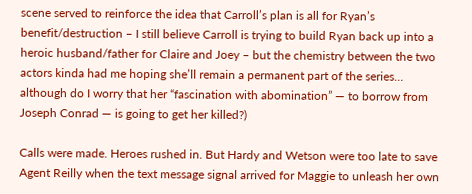scene served to reinforce the idea that Carroll’s plan is all for Ryan’s benefit/destruction – I still believe Carroll is trying to build Ryan back up into a heroic husband/father for Claire and Joey – but the chemistry between the two actors kinda had me hoping she’ll remain a permanent part of the series… although do I worry that her “fascination with abomination” — to borrow from Joseph Conrad — is going to get her killed?)

Calls were made. Heroes rushed in. But Hardy and Wetson were too late to save Agent Reilly when the text message signal arrived for Maggie to unleash her own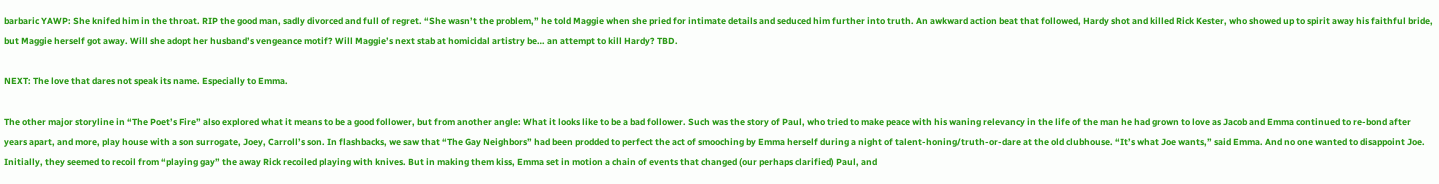barbaric YAWP: She knifed him in the throat. RIP the good man, sadly divorced and full of regret. “She wasn’t the problem,” he told Maggie when she pried for intimate details and seduced him further into truth. An awkward action beat that followed, Hardy shot and killed Rick Kester, who showed up to spirit away his faithful bride, but Maggie herself got away. Will she adopt her husband’s vengeance motif? Will Maggie’s next stab at homicidal artistry be… an attempt to kill Hardy? TBD.

NEXT: The love that dares not speak its name. Especially to Emma.

The other major storyline in “The Poet’s Fire” also explored what it means to be a good follower, but from another angle: What it looks like to be a bad follower. Such was the story of Paul, who tried to make peace with his waning relevancy in the life of the man he had grown to love as Jacob and Emma continued to re-bond after years apart, and more, play house with a son surrogate, Joey, Carroll’s son. In flashbacks, we saw that “The Gay Neighbors” had been prodded to perfect the act of smooching by Emma herself during a night of talent-honing/truth-or-dare at the old clubhouse. “It’s what Joe wants,” said Emma. And no one wanted to disappoint Joe. Initially, they seemed to recoil from “playing gay” the away Rick recoiled playing with knives. But in making them kiss, Emma set in motion a chain of events that changed (our perhaps clarified) Paul, and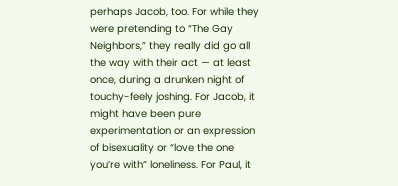perhaps Jacob, too. For while they were pretending to “The Gay Neighbors,” they really did go all the way with their act — at least once, during a drunken night of touchy-feely joshing. For Jacob, it might have been pure experimentation or an expression of bisexuality or “love the one you’re with” loneliness. For Paul, it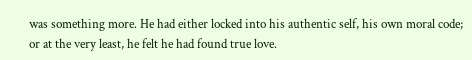was something more. He had either locked into his authentic self, his own moral code; or at the very least, he felt he had found true love.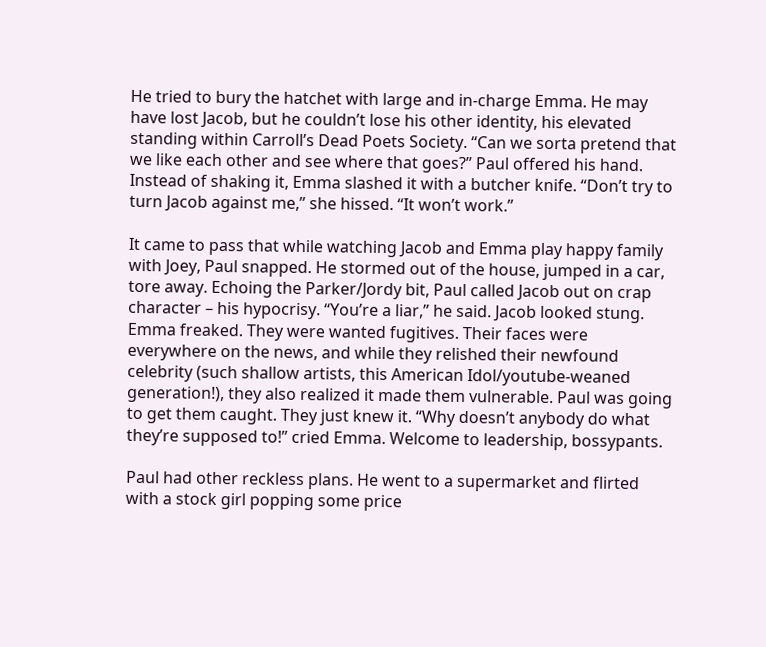He tried to bury the hatchet with large and in-charge Emma. He may have lost Jacob, but he couldn’t lose his other identity, his elevated standing within Carroll’s Dead Poets Society. “Can we sorta pretend that we like each other and see where that goes?” Paul offered his hand. Instead of shaking it, Emma slashed it with a butcher knife. “Don’t try to turn Jacob against me,” she hissed. “It won’t work.”

It came to pass that while watching Jacob and Emma play happy family with Joey, Paul snapped. He stormed out of the house, jumped in a car, tore away. Echoing the Parker/Jordy bit, Paul called Jacob out on crap character – his hypocrisy. “You’re a liar,” he said. Jacob looked stung. Emma freaked. They were wanted fugitives. Their faces were everywhere on the news, and while they relished their newfound celebrity (such shallow artists, this American Idol/youtube-weaned generation!), they also realized it made them vulnerable. Paul was going to get them caught. They just knew it. “Why doesn’t anybody do what they’re supposed to!” cried Emma. Welcome to leadership, bossypants.

Paul had other reckless plans. He went to a supermarket and flirted with a stock girl popping some price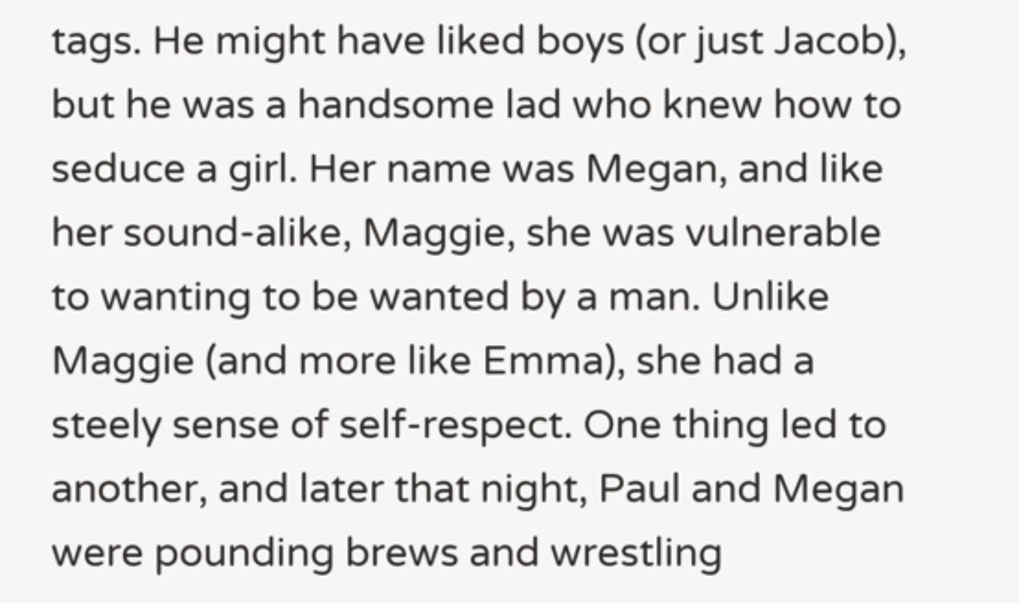tags. He might have liked boys (or just Jacob), but he was a handsome lad who knew how to seduce a girl. Her name was Megan, and like her sound-alike, Maggie, she was vulnerable to wanting to be wanted by a man. Unlike Maggie (and more like Emma), she had a steely sense of self-respect. One thing led to another, and later that night, Paul and Megan were pounding brews and wrestling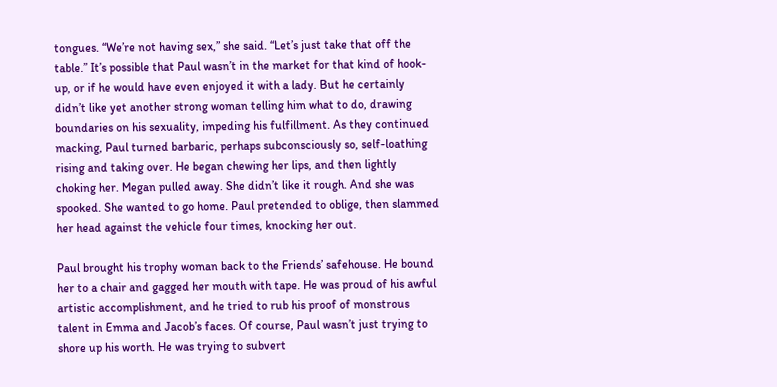tongues. “We’re not having sex,” she said. “Let’s just take that off the table.” It’s possible that Paul wasn’t in the market for that kind of hook-up, or if he would have even enjoyed it with a lady. But he certainly didn’t like yet another strong woman telling him what to do, drawing boundaries on his sexuality, impeding his fulfillment. As they continued macking, Paul turned barbaric, perhaps subconsciously so, self-loathing rising and taking over. He began chewing her lips, and then lightly choking her. Megan pulled away. She didn’t like it rough. And she was spooked. She wanted to go home. Paul pretended to oblige, then slammed her head against the vehicle four times, knocking her out.

Paul brought his trophy woman back to the Friends’ safehouse. He bound her to a chair and gagged her mouth with tape. He was proud of his awful artistic accomplishment, and he tried to rub his proof of monstrous talent in Emma and Jacob’s faces. Of course, Paul wasn’t just trying to shore up his worth. He was trying to subvert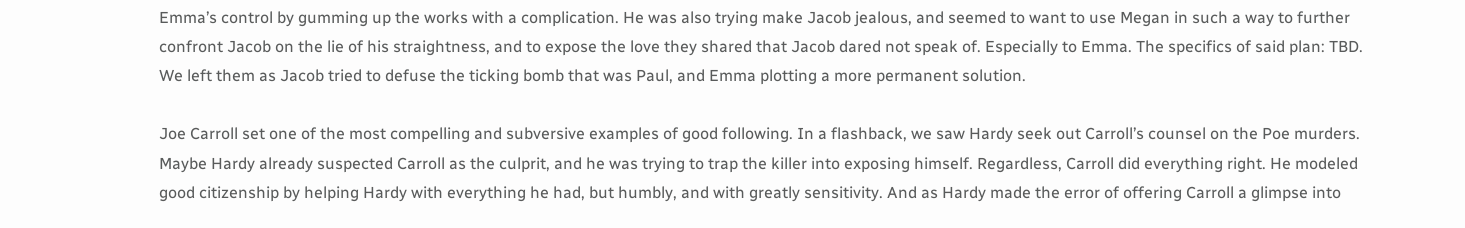Emma’s control by gumming up the works with a complication. He was also trying make Jacob jealous, and seemed to want to use Megan in such a way to further confront Jacob on the lie of his straightness, and to expose the love they shared that Jacob dared not speak of. Especially to Emma. The specifics of said plan: TBD. We left them as Jacob tried to defuse the ticking bomb that was Paul, and Emma plotting a more permanent solution.

Joe Carroll set one of the most compelling and subversive examples of good following. In a flashback, we saw Hardy seek out Carroll’s counsel on the Poe murders. Maybe Hardy already suspected Carroll as the culprit, and he was trying to trap the killer into exposing himself. Regardless, Carroll did everything right. He modeled good citizenship by helping Hardy with everything he had, but humbly, and with greatly sensitivity. And as Hardy made the error of offering Carroll a glimpse into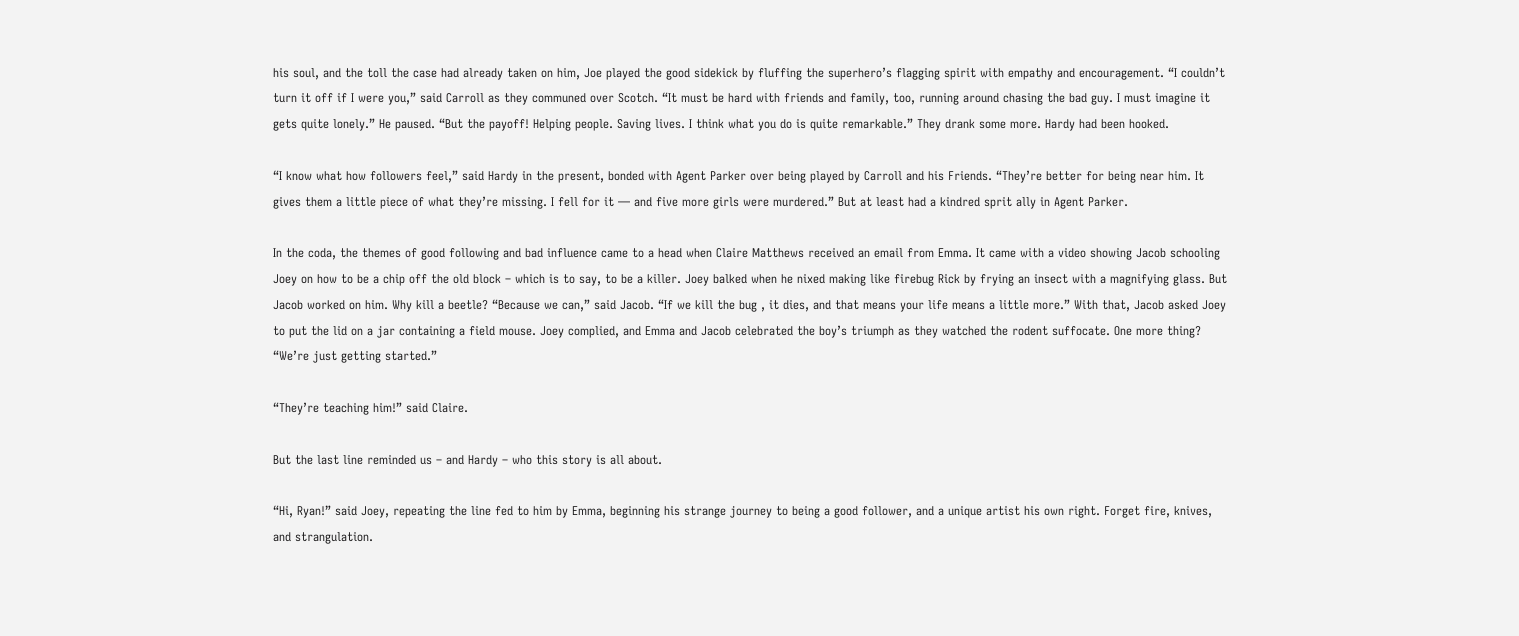his soul, and the toll the case had already taken on him, Joe played the good sidekick by fluffing the superhero’s flagging spirit with empathy and encouragement. “I couldn’t turn it off if I were you,” said Carroll as they communed over Scotch. “It must be hard with friends and family, too, running around chasing the bad guy. I must imagine it gets quite lonely.” He paused. “But the payoff! Helping people. Saving lives. I think what you do is quite remarkable.” They drank some more. Hardy had been hooked.

“I know what how followers feel,” said Hardy in the present, bonded with Agent Parker over being played by Carroll and his Friends. “They’re better for being near him. It gives them a little piece of what they’re missing. I fell for it — and five more girls were murdered.” But at least had a kindred sprit ally in Agent Parker.

In the coda, the themes of good following and bad influence came to a head when Claire Matthews received an email from Emma. It came with a video showing Jacob schooling Joey on how to be a chip off the old block – which is to say, to be a killer. Joey balked when he nixed making like firebug Rick by frying an insect with a magnifying glass. But Jacob worked on him. Why kill a beetle? “Because we can,” said Jacob. “If we kill the bug , it dies, and that means your life means a little more.” With that, Jacob asked Joey to put the lid on a jar containing a field mouse. Joey complied, and Emma and Jacob celebrated the boy’s triumph as they watched the rodent suffocate. One more thing? “We’re just getting started.”

“They’re teaching him!” said Claire.

But the last line reminded us – and Hardy – who this story is all about.

“Hi, Ryan!” said Joey, repeating the line fed to him by Emma, beginning his strange journey to being a good follower, and a unique artist his own right. Forget fire, knives, and strangulation.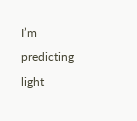I’m predicting light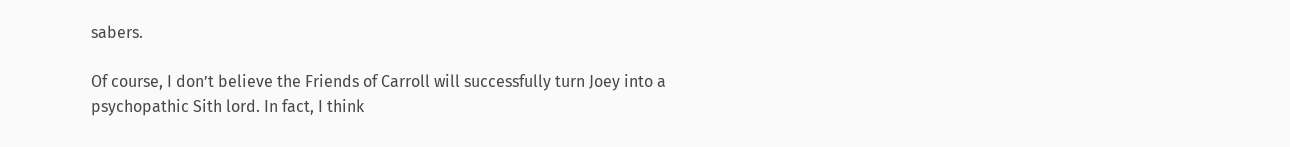sabers.

Of course, I don’t believe the Friends of Carroll will successfully turn Joey into a psychopathic Sith lord. In fact, I think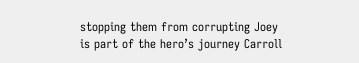stopping them from corrupting Joey is part of the hero’s journey Carroll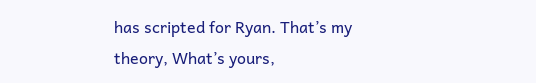has scripted for Ryan. That’s my theory, What’s yours,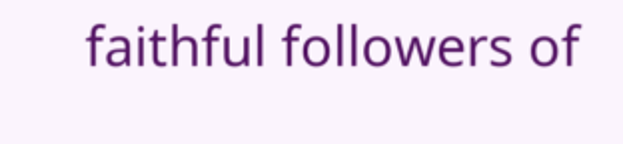faithful followers of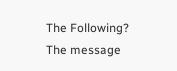The Following? The message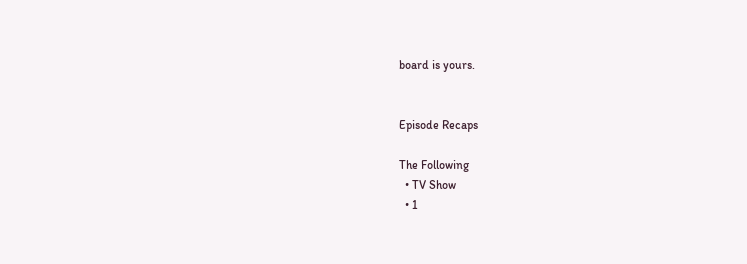board is yours.


Episode Recaps

The Following
  • TV Show
  • 1